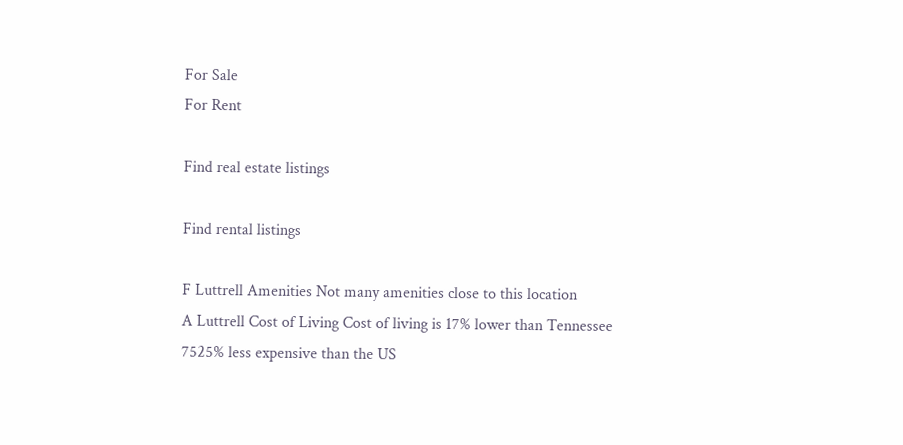For Sale
For Rent

Find real estate listings

Find rental listings

F Luttrell Amenities Not many amenities close to this location
A Luttrell Cost of Living Cost of living is 17% lower than Tennessee
7525% less expensive than the US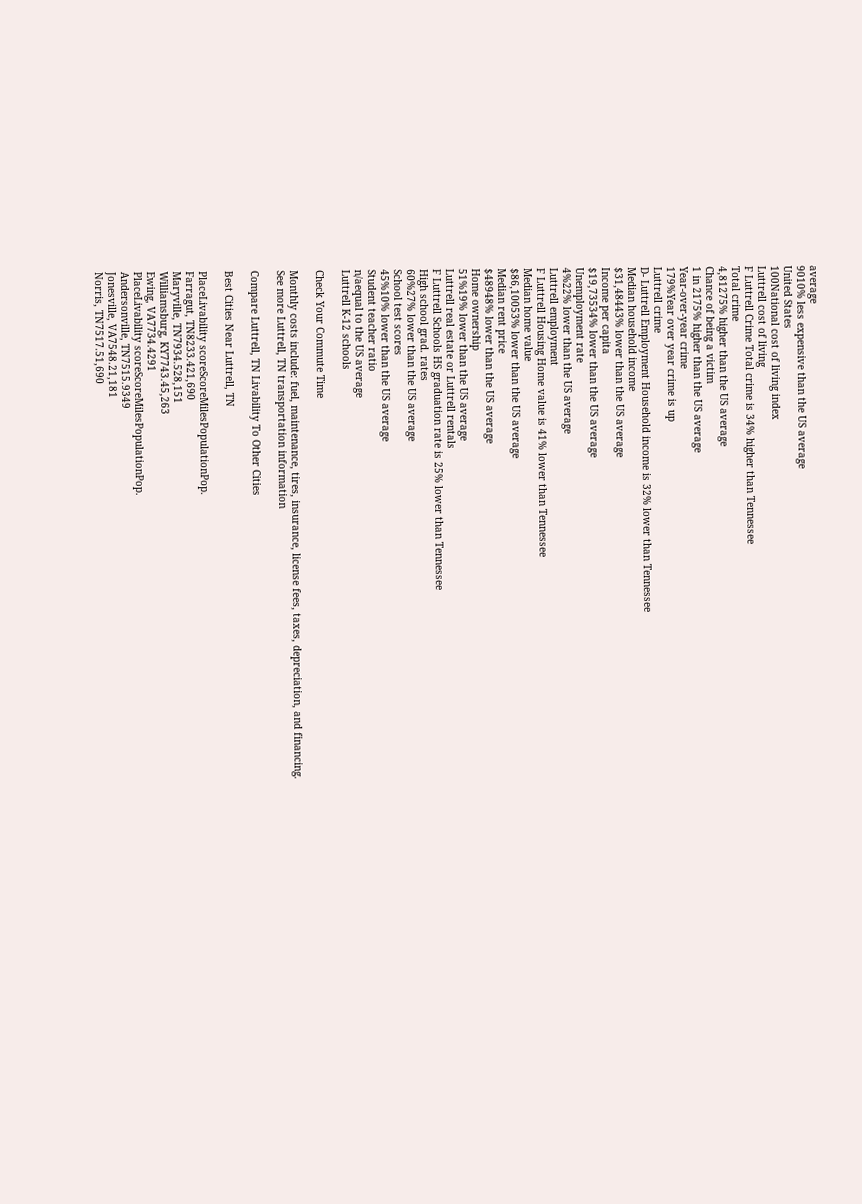average
9010% less expensive than the US average
United States
100National cost of living index
Luttrell cost of living
F Luttrell Crime Total crime is 34% higher than Tennessee
Total crime
4,81275% higher than the US average
Chance of being a victim
1 in 2175% higher than the US average
Year-over-year crime
179%Year over year crime is up
Luttrell crime
D- Luttrell Employment Household income is 32% lower than Tennessee
Median household income
$31,48443% lower than the US average
Income per capita
$19,73534% lower than the US average
Unemployment rate
4%22% lower than the US average
Luttrell employment
F Luttrell Housing Home value is 41% lower than Tennessee
Median home value
$86,10053% lower than the US average
Median rent price
$48948% lower than the US average
Home ownership
51%19% lower than the US average
Luttrell real estate or Luttrell rentals
F Luttrell Schools HS graduation rate is 25% lower than Tennessee
High school grad. rates
60%27% lower than the US average
School test scores
45%10% lower than the US average
Student teacher ratio
n/aequal to the US average
Luttrell K-12 schools

Check Your Commute Time

Monthly costs include: fuel, maintenance, tires, insurance, license fees, taxes, depreciation, and financing.
See more Luttrell, TN transportation information

Compare Luttrell, TN Livability To Other Cities

Best Cities Near Luttrell, TN

PlaceLivability scoreScoreMilesPopulationPop.
Farragut, TN8233.421,690
Maryville, TN7934.528,151
Williamsburg, KY7743.45,263
Ewing, VA7734.4291
PlaceLivability scoreScoreMilesPopulationPop.
Andersonville, TN7515.9349
Jonesville, VA7548.21,181
Norris, TN7517.51,690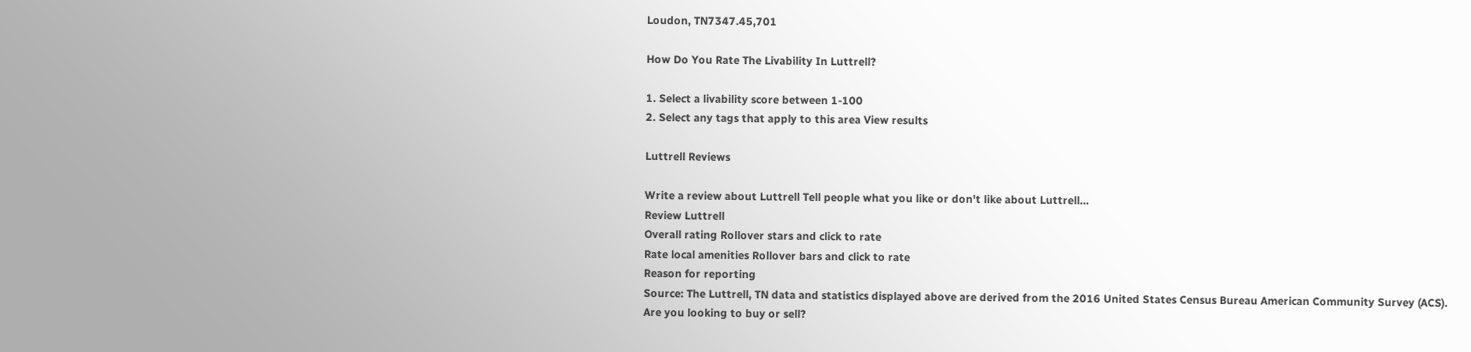Loudon, TN7347.45,701

How Do You Rate The Livability In Luttrell?

1. Select a livability score between 1-100
2. Select any tags that apply to this area View results

Luttrell Reviews

Write a review about Luttrell Tell people what you like or don't like about Luttrell…
Review Luttrell
Overall rating Rollover stars and click to rate
Rate local amenities Rollover bars and click to rate
Reason for reporting
Source: The Luttrell, TN data and statistics displayed above are derived from the 2016 United States Census Bureau American Community Survey (ACS).
Are you looking to buy or sell?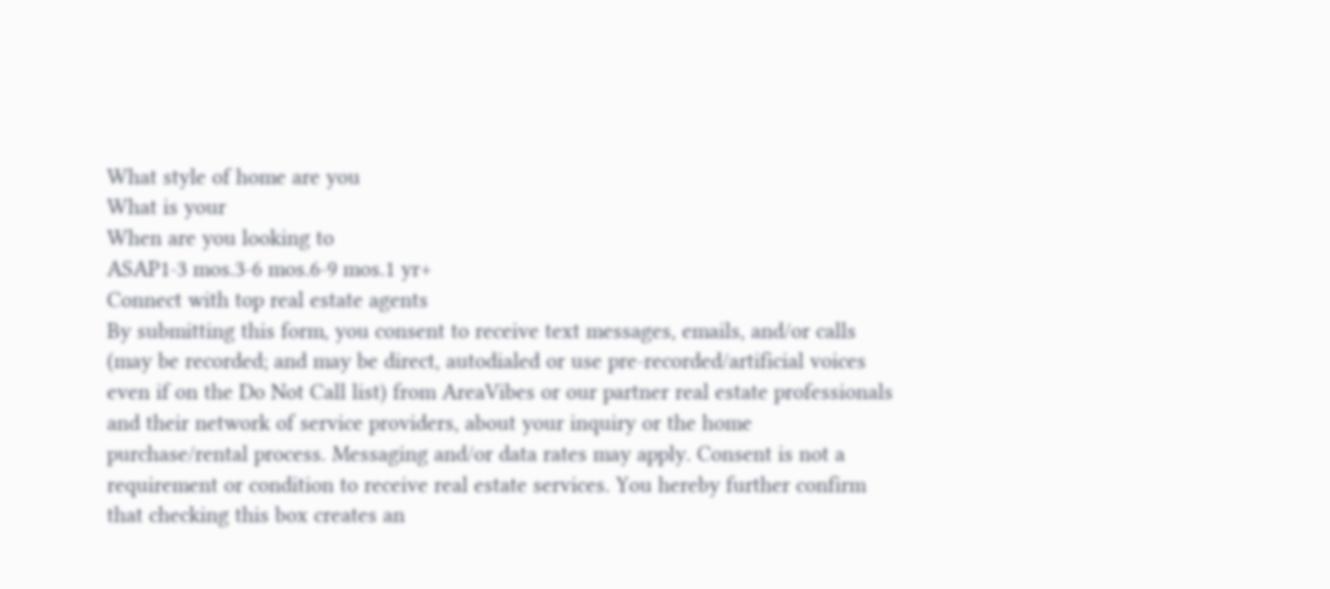What style of home are you
What is your
When are you looking to
ASAP1-3 mos.3-6 mos.6-9 mos.1 yr+
Connect with top real estate agents
By submitting this form, you consent to receive text messages, emails, and/or calls (may be recorded; and may be direct, autodialed or use pre-recorded/artificial voices even if on the Do Not Call list) from AreaVibes or our partner real estate professionals and their network of service providers, about your inquiry or the home purchase/rental process. Messaging and/or data rates may apply. Consent is not a requirement or condition to receive real estate services. You hereby further confirm that checking this box creates an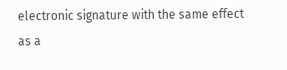electronic signature with the same effect as a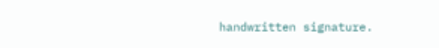handwritten signature.